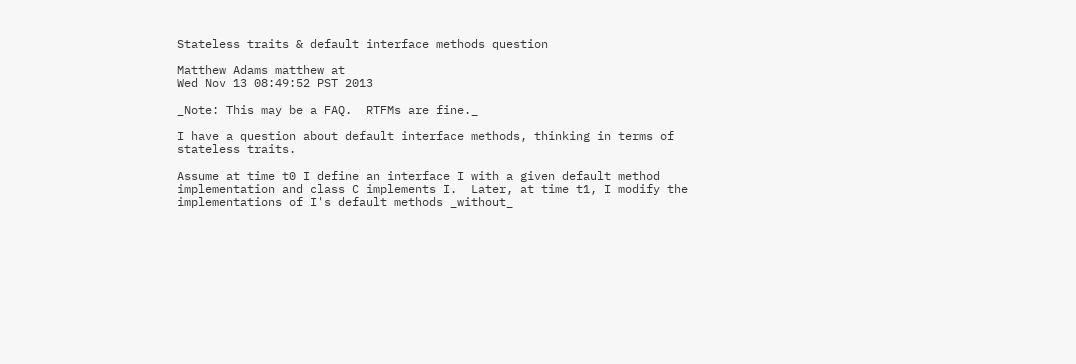Stateless traits & default interface methods question

Matthew Adams matthew at
Wed Nov 13 08:49:52 PST 2013

_Note: This may be a FAQ.  RTFMs are fine._

I have a question about default interface methods, thinking in terms of
stateless traits.

Assume at time t0 I define an interface I with a given default method
implementation and class C implements I.  Later, at time t1, I modify the
implementations of I's default methods _without_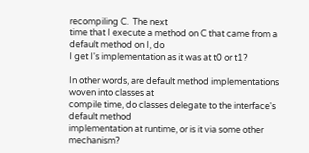recompiling C.  The next
time that I execute a method on C that came from a default method on I, do
I get I's implementation as it was at t0 or t1?

In other words, are default method implementations woven into classes at
compile time, do classes delegate to the interface's default method
implementation at runtime, or is it via some other mechanism?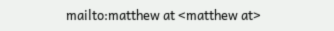mailto:matthew at <matthew at>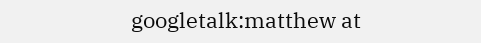googletalk:matthew at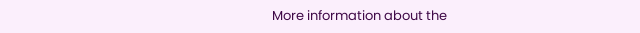More information about the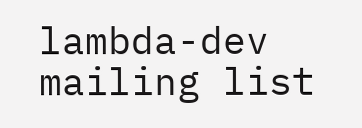lambda-dev mailing list